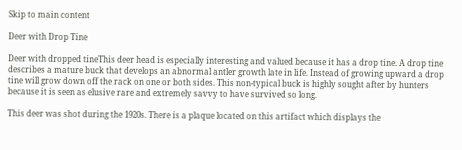Skip to main content

Deer with Drop Tine

Deer with dropped tineThis deer head is especially interesting and valued because it has a drop tine. A drop tine describes a mature buck that develops an abnormal antler growth late in life. Instead of growing upward a drop tine will grow down off the rack on one or both sides. This non-typical buck is highly sought after by hunters because it is seen as elusive rare and extremely savvy to have survived so long.

This deer was shot during the 1920s. There is a plaque located on this artifact which displays the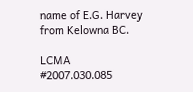name of E.G. Harvey from Kelowna BC.

LCMA #2007.030.085